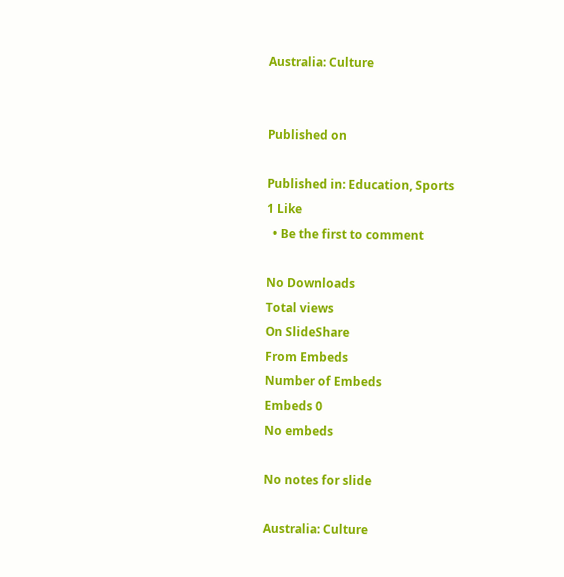Australia: Culture


Published on

Published in: Education, Sports
1 Like
  • Be the first to comment

No Downloads
Total views
On SlideShare
From Embeds
Number of Embeds
Embeds 0
No embeds

No notes for slide

Australia: Culture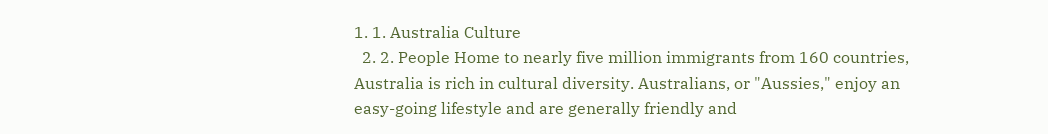1. 1. Australia Culture
  2. 2. People Home to nearly five million immigrants from 160 countries, Australia is rich in cultural diversity. Australians, or "Aussies," enjoy an easy-going lifestyle and are generally friendly and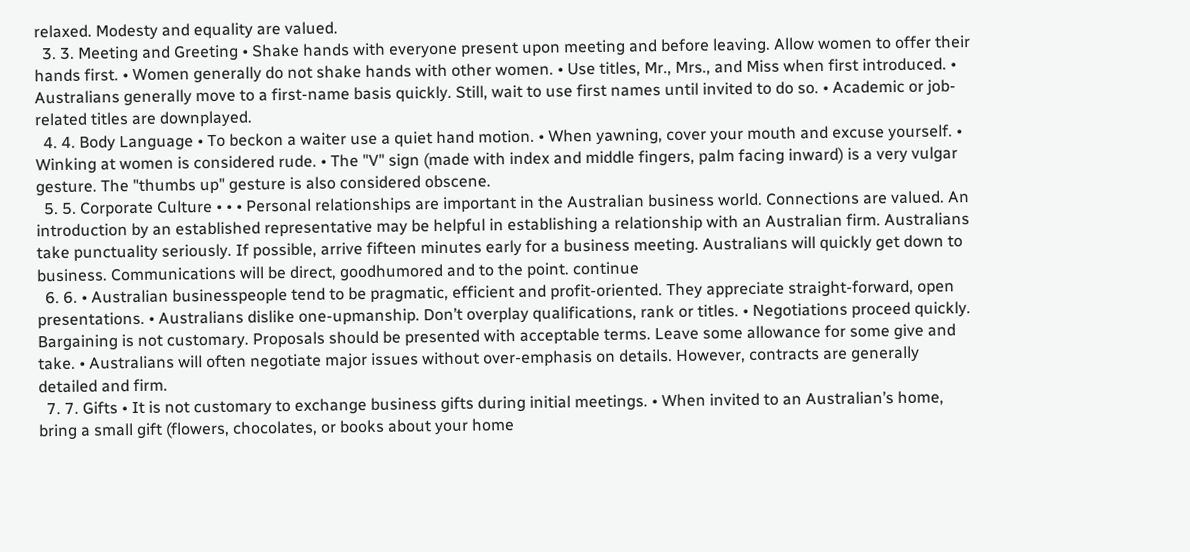relaxed. Modesty and equality are valued.
  3. 3. Meeting and Greeting • Shake hands with everyone present upon meeting and before leaving. Allow women to offer their hands first. • Women generally do not shake hands with other women. • Use titles, Mr., Mrs., and Miss when first introduced. • Australians generally move to a first-name basis quickly. Still, wait to use first names until invited to do so. • Academic or job-related titles are downplayed.
  4. 4. Body Language • To beckon a waiter use a quiet hand motion. • When yawning, cover your mouth and excuse yourself. • Winking at women is considered rude. • The "V" sign (made with index and middle fingers, palm facing inward) is a very vulgar gesture. The "thumbs up" gesture is also considered obscene.
  5. 5. Corporate Culture • • • Personal relationships are important in the Australian business world. Connections are valued. An introduction by an established representative may be helpful in establishing a relationship with an Australian firm. Australians take punctuality seriously. If possible, arrive fifteen minutes early for a business meeting. Australians will quickly get down to business. Communications will be direct, goodhumored and to the point. continue
  6. 6. • Australian businesspeople tend to be pragmatic, efficient and profit-oriented. They appreciate straight-forward, open presentations. • Australians dislike one-upmanship. Don’t overplay qualifications, rank or titles. • Negotiations proceed quickly. Bargaining is not customary. Proposals should be presented with acceptable terms. Leave some allowance for some give and take. • Australians will often negotiate major issues without over-emphasis on details. However, contracts are generally detailed and firm.
  7. 7. Gifts • It is not customary to exchange business gifts during initial meetings. • When invited to an Australian’s home, bring a small gift (flowers, chocolates, or books about your home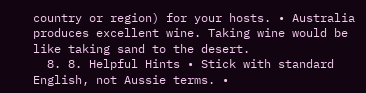country or region) for your hosts. • Australia produces excellent wine. Taking wine would be like taking sand to the desert.
  8. 8. Helpful Hints • Stick with standard English, not Aussie terms. •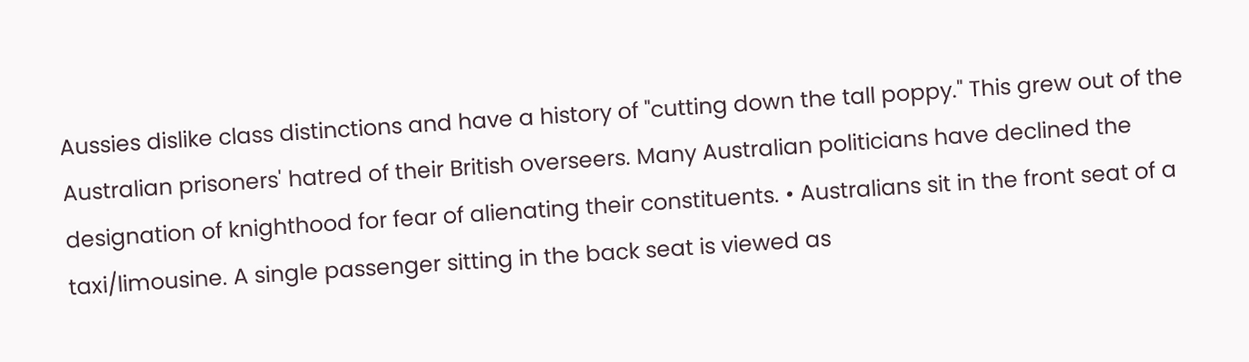Aussies dislike class distinctions and have a history of "cutting down the tall poppy." This grew out of the Australian prisoners' hatred of their British overseers. Many Australian politicians have declined the designation of knighthood for fear of alienating their constituents. • Australians sit in the front seat of a taxi/limousine. A single passenger sitting in the back seat is viewed as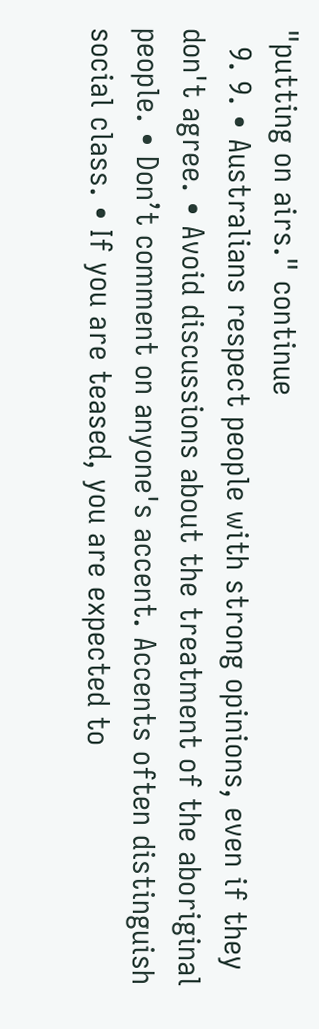"putting on airs." continue
  9. 9. • Australians respect people with strong opinions, even if they don't agree. • Avoid discussions about the treatment of the aboriginal people. • Don’t comment on anyone's accent. Accents often distinguish social class. • If you are teased, you are expected to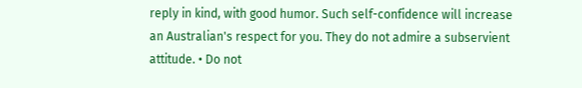reply in kind, with good humor. Such self-confidence will increase an Australian's respect for you. They do not admire a subservient attitude. • Do not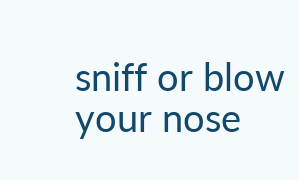sniff or blow your nose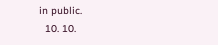in public.
  10. 10.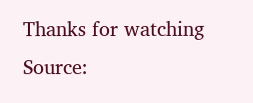Thanks for watching Source: